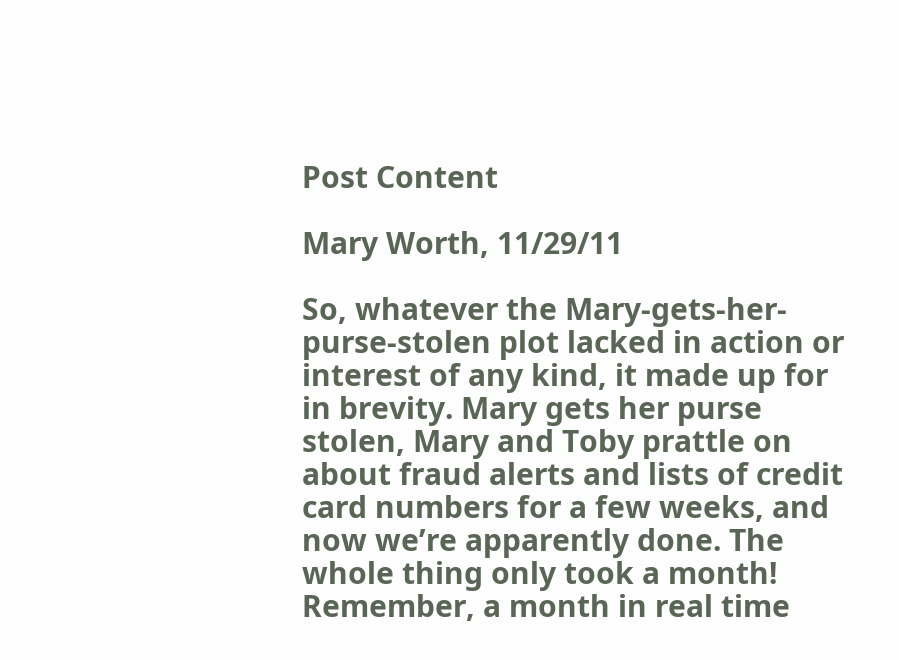Post Content

Mary Worth, 11/29/11

So, whatever the Mary-gets-her-purse-stolen plot lacked in action or interest of any kind, it made up for in brevity. Mary gets her purse stolen, Mary and Toby prattle on about fraud alerts and lists of credit card numbers for a few weeks, and now we’re apparently done. The whole thing only took a month! Remember, a month in real time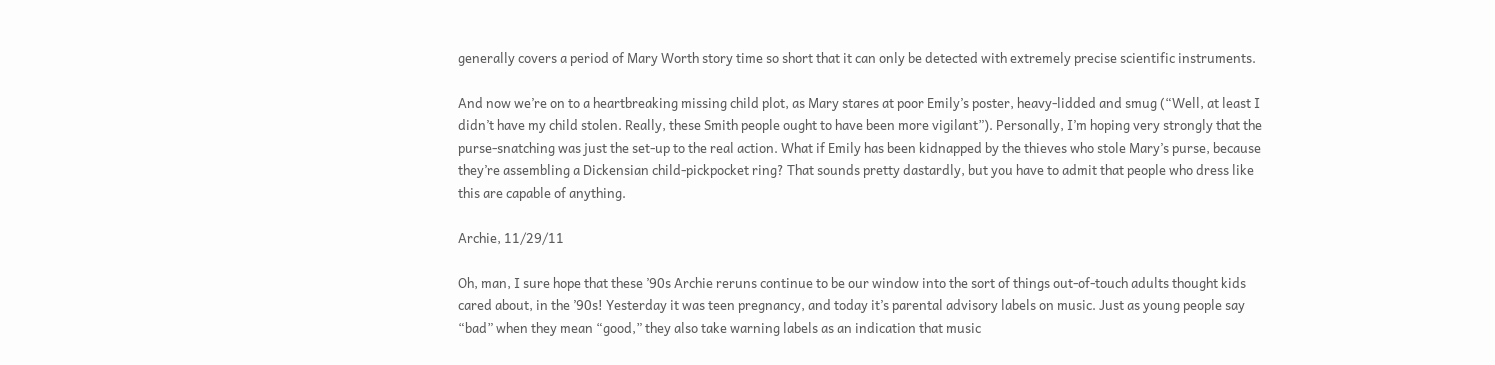generally covers a period of Mary Worth story time so short that it can only be detected with extremely precise scientific instruments.

And now we’re on to a heartbreaking missing child plot, as Mary stares at poor Emily’s poster, heavy-lidded and smug (“Well, at least I didn’t have my child stolen. Really, these Smith people ought to have been more vigilant”). Personally, I’m hoping very strongly that the purse-snatching was just the set-up to the real action. What if Emily has been kidnapped by the thieves who stole Mary’s purse, because they’re assembling a Dickensian child-pickpocket ring? That sounds pretty dastardly, but you have to admit that people who dress like this are capable of anything.

Archie, 11/29/11

Oh, man, I sure hope that these ’90s Archie reruns continue to be our window into the sort of things out-of-touch adults thought kids cared about, in the ’90s! Yesterday it was teen pregnancy, and today it’s parental advisory labels on music. Just as young people say “bad” when they mean “good,” they also take warning labels as an indication that music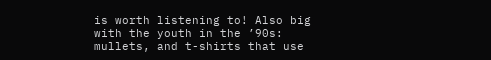is worth listening to! Also big with the youth in the ’90s: mullets, and t-shirts that use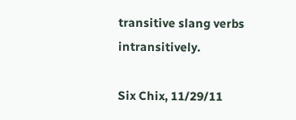transitive slang verbs intransitively.

Six Chix, 11/29/11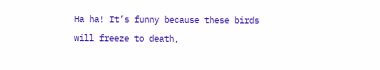Ha ha! It’s funny because these birds will freeze to death,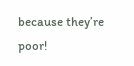because they’re poor!